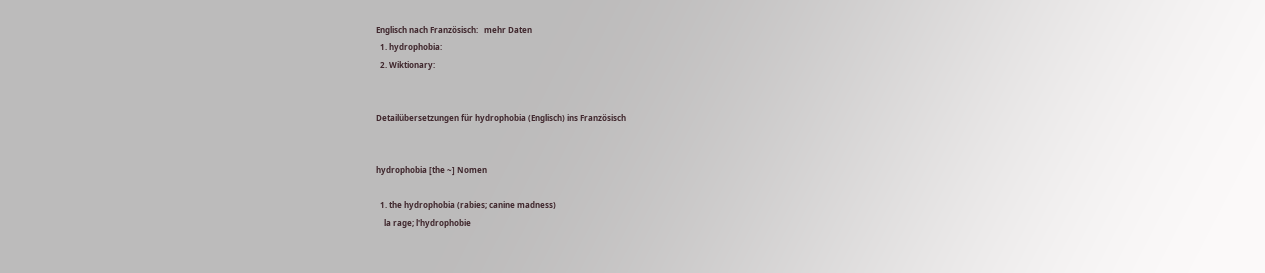Englisch nach Französisch:   mehr Daten
  1. hydrophobia:
  2. Wiktionary:


Detailübersetzungen für hydrophobia (Englisch) ins Französisch


hydrophobia [the ~] Nomen

  1. the hydrophobia (rabies; canine madness)
    la rage; l'hydrophobie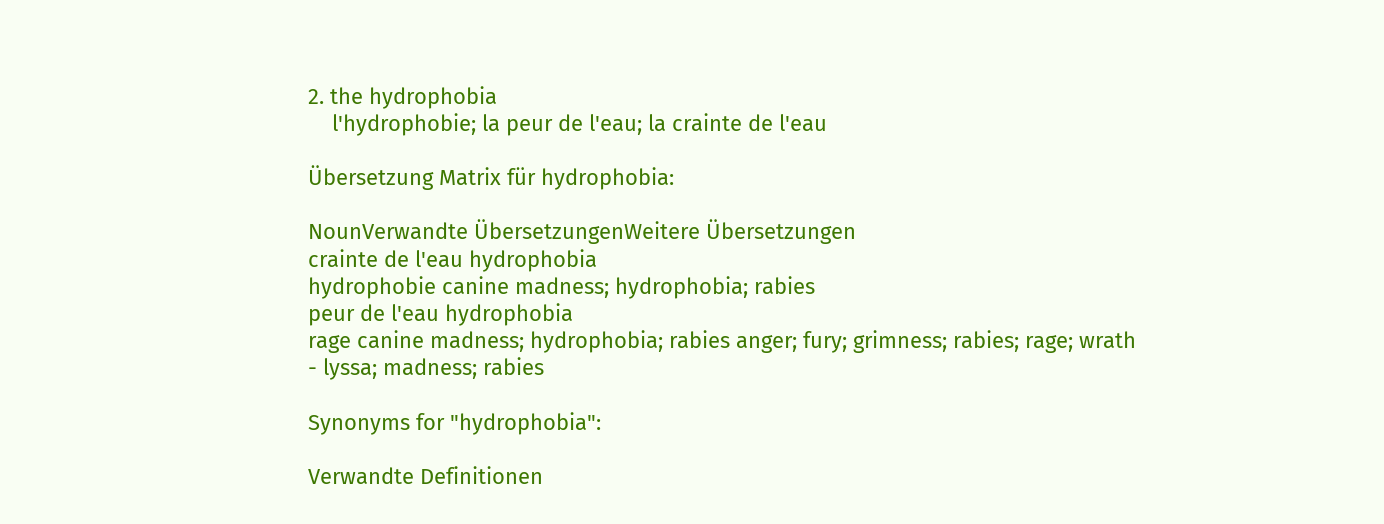2. the hydrophobia
    l'hydrophobie; la peur de l'eau; la crainte de l'eau

Übersetzung Matrix für hydrophobia:

NounVerwandte ÜbersetzungenWeitere Übersetzungen
crainte de l'eau hydrophobia
hydrophobie canine madness; hydrophobia; rabies
peur de l'eau hydrophobia
rage canine madness; hydrophobia; rabies anger; fury; grimness; rabies; rage; wrath
- lyssa; madness; rabies

Synonyms for "hydrophobia":

Verwandte Definitionen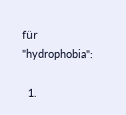für "hydrophobia":

  1.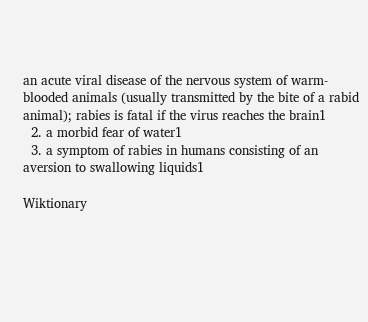an acute viral disease of the nervous system of warm-blooded animals (usually transmitted by the bite of a rabid animal); rabies is fatal if the virus reaches the brain1
  2. a morbid fear of water1
  3. a symptom of rabies in humans consisting of an aversion to swallowing liquids1

Wiktionary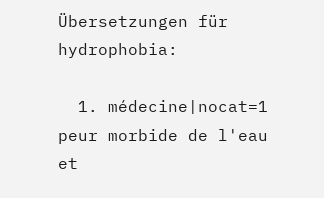Übersetzungen für hydrophobia:

  1. médecine|nocat=1 peur morbide de l'eau et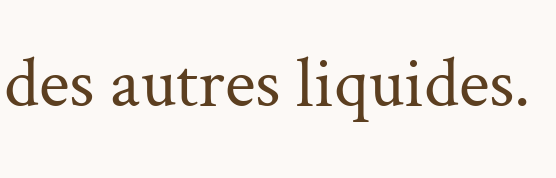des autres liquides.